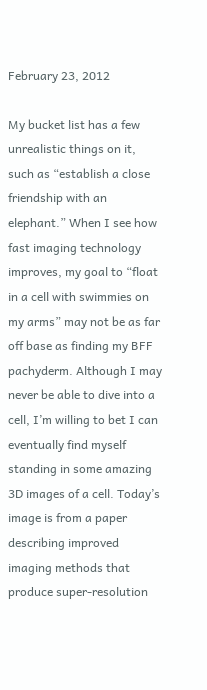February 23, 2012

My bucket list has a few unrealistic things on it, such as “establish a close friendship with an elephant.” When I see how fast imaging technology improves, my goal to “float in a cell with swimmies on my arms” may not be as far off base as finding my BFF pachyderm. Although I may never be able to dive into a cell, I’m willing to bet I can eventually find myself standing in some amazing 3D images of a cell. Today’s image is from a paper describing improved imaging methods that produce super-resolution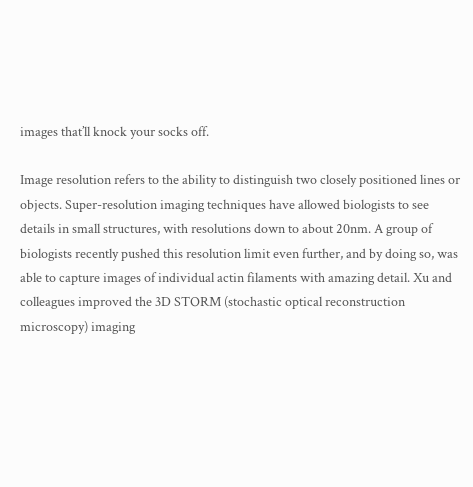images that’ll knock your socks off.

Image resolution refers to the ability to distinguish two closely positioned lines or objects. Super-resolution imaging techniques have allowed biologists to see details in small structures, with resolutions down to about 20nm. A group of biologists recently pushed this resolution limit even further, and by doing so, was able to capture images of individual actin filaments with amazing detail. Xu and colleagues improved the 3D STORM (stochastic optical reconstruction microscopy) imaging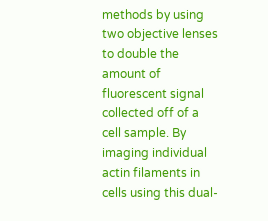methods by using two objective lenses to double the amount of fluorescent signal collected off of a cell sample. By imaging individual actin filaments in cells using this dual-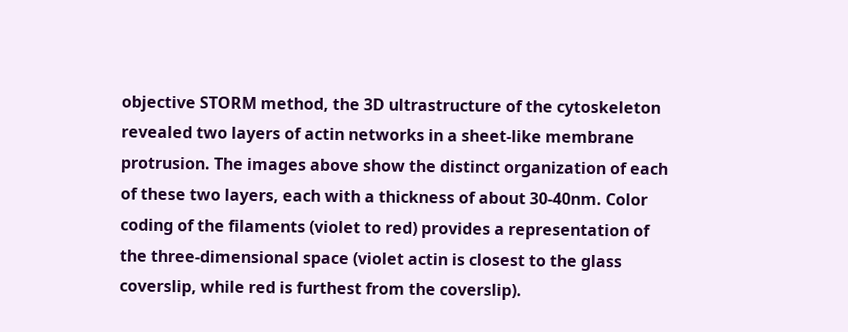objective STORM method, the 3D ultrastructure of the cytoskeleton revealed two layers of actin networks in a sheet-like membrane protrusion. The images above show the distinct organization of each of these two layers, each with a thickness of about 30-40nm. Color coding of the filaments (violet to red) provides a representation of the three-dimensional space (violet actin is closest to the glass coverslip, while red is furthest from the coverslip).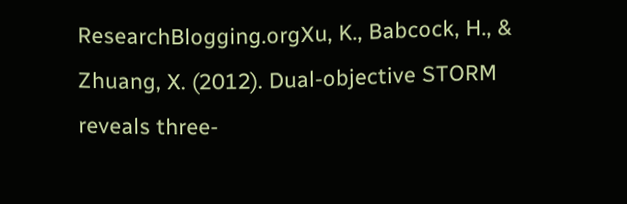ResearchBlogging.orgXu, K., Babcock, H., & Zhuang, X. (2012). Dual-objective STORM reveals three-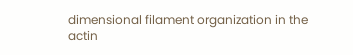dimensional filament organization in the actin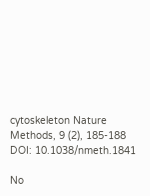cytoskeleton Nature Methods, 9 (2), 185-188 DOI: 10.1038/nmeth.1841

No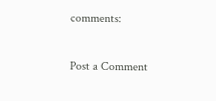comments:

Post a Comment